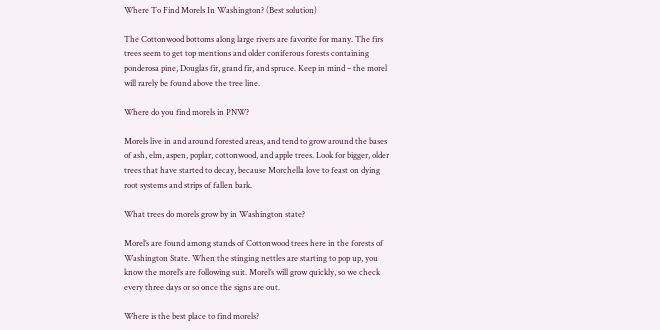Where To Find Morels In Washington? (Best solution)

The Cottonwood bottoms along large rivers are favorite for many. The firs trees seem to get top mentions and older coniferous forests containing ponderosa pine, Douglas fir, grand fir, and spruce. Keep in mind – the morel will rarely be found above the tree line.

Where do you find morels in PNW?

Morels live in and around forested areas, and tend to grow around the bases of ash, elm, aspen, poplar, cottonwood, and apple trees. Look for bigger, older trees that have started to decay, because Morchella love to feast on dying root systems and strips of fallen bark.

What trees do morels grow by in Washington state?

Morel’s are found among stands of Cottonwood trees here in the forests of Washington State. When the stinging nettles are starting to pop up, you know the morel’s are following suit. Morel’s will grow quickly, so we check every three days or so once the signs are out.

Where is the best place to find morels?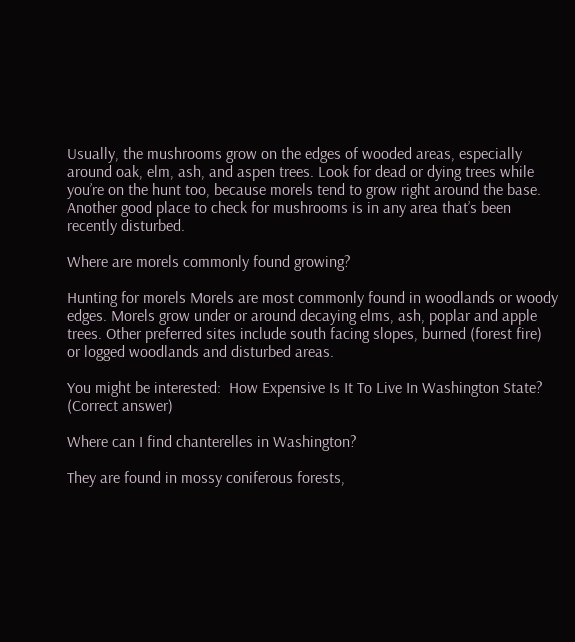Usually, the mushrooms grow on the edges of wooded areas, especially around oak, elm, ash, and aspen trees. Look for dead or dying trees while you’re on the hunt too, because morels tend to grow right around the base. Another good place to check for mushrooms is in any area that’s been recently disturbed.

Where are morels commonly found growing?

Hunting for morels Morels are most commonly found in woodlands or woody edges. Morels grow under or around decaying elms, ash, poplar and apple trees. Other preferred sites include south facing slopes, burned (forest fire) or logged woodlands and disturbed areas.

You might be interested:  How Expensive Is It To Live In Washington State? (Correct answer)

Where can I find chanterelles in Washington?

They are found in mossy coniferous forests,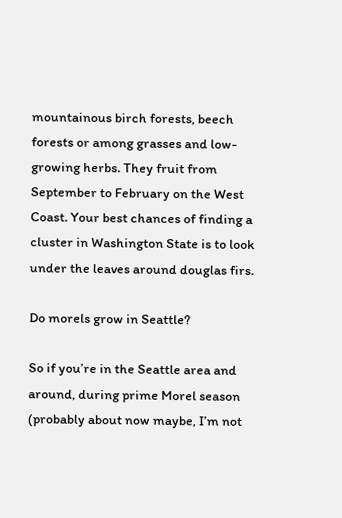mountainous birch forests, beech forests or among grasses and low-growing herbs. They fruit from September to February on the West Coast. Your best chances of finding a cluster in Washington State is to look under the leaves around douglas firs.

Do morels grow in Seattle?

So if you’re in the Seattle area and around, during prime Morel season (probably about now maybe, I’m not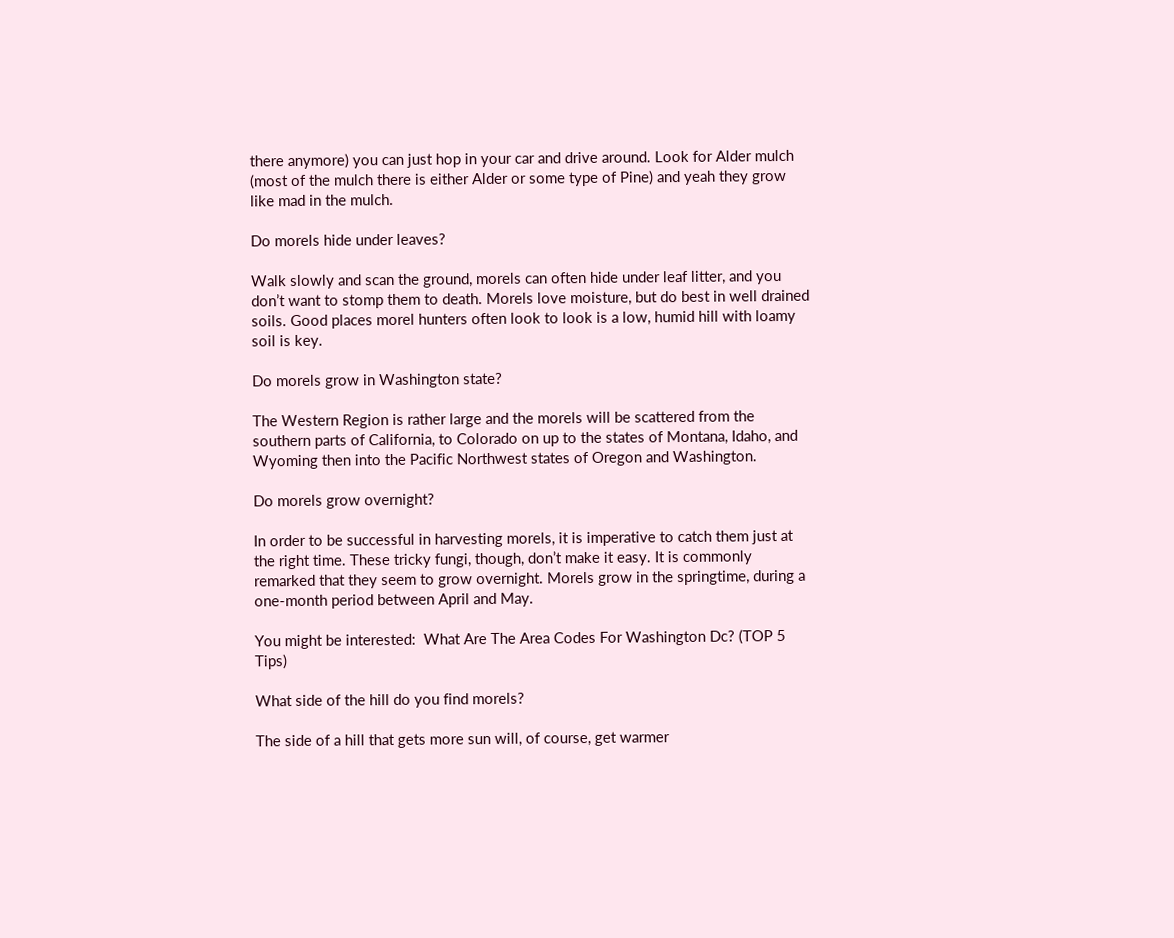there anymore) you can just hop in your car and drive around. Look for Alder mulch (most of the mulch there is either Alder or some type of Pine) and yeah they grow like mad in the mulch.

Do morels hide under leaves?

Walk slowly and scan the ground, morels can often hide under leaf litter, and you don’t want to stomp them to death. Morels love moisture, but do best in well drained soils. Good places morel hunters often look to look is a low, humid hill with loamy soil is key.

Do morels grow in Washington state?

The Western Region is rather large and the morels will be scattered from the southern parts of California, to Colorado on up to the states of Montana, Idaho, and Wyoming then into the Pacific Northwest states of Oregon and Washington.

Do morels grow overnight?

In order to be successful in harvesting morels, it is imperative to catch them just at the right time. These tricky fungi, though, don’t make it easy. It is commonly remarked that they seem to grow overnight. Morels grow in the springtime, during a one-month period between April and May.

You might be interested:  What Are The Area Codes For Washington Dc? (TOP 5 Tips)

What side of the hill do you find morels?

The side of a hill that gets more sun will, of course, get warmer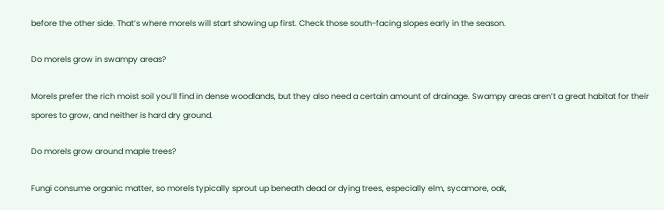before the other side. That’s where morels will start showing up first. Check those south-facing slopes early in the season.

Do morels grow in swampy areas?

Morels prefer the rich moist soil you’ll find in dense woodlands, but they also need a certain amount of drainage. Swampy areas aren’t a great habitat for their spores to grow, and neither is hard dry ground.

Do morels grow around maple trees?

Fungi consume organic matter, so morels typically sprout up beneath dead or dying trees, especially elm, sycamore, oak,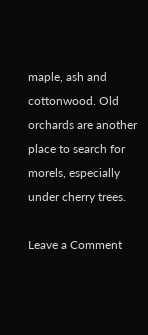maple, ash and cottonwood. Old orchards are another place to search for morels, especially under cherry trees.

Leave a Comment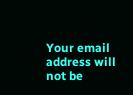Your email address will not be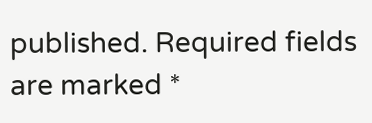published. Required fields are marked *